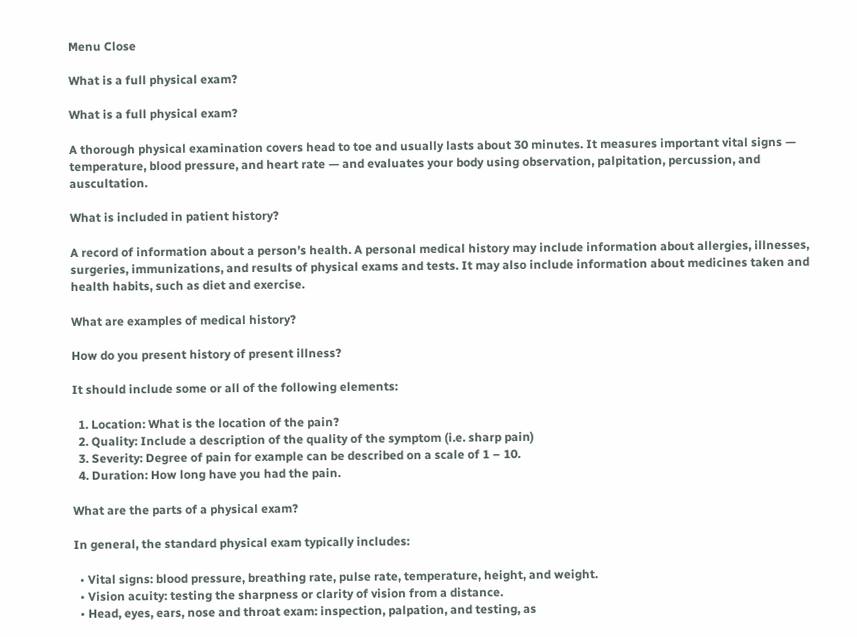Menu Close

What is a full physical exam?

What is a full physical exam?

A thorough physical examination covers head to toe and usually lasts about 30 minutes. It measures important vital signs — temperature, blood pressure, and heart rate — and evaluates your body using observation, palpitation, percussion, and auscultation.

What is included in patient history?

A record of information about a person’s health. A personal medical history may include information about allergies, illnesses, surgeries, immunizations, and results of physical exams and tests. It may also include information about medicines taken and health habits, such as diet and exercise.

What are examples of medical history?

How do you present history of present illness?

It should include some or all of the following elements:

  1. Location: What is the location of the pain?
  2. Quality: Include a description of the quality of the symptom (i.e. sharp pain)
  3. Severity: Degree of pain for example can be described on a scale of 1 – 10.
  4. Duration: How long have you had the pain.

What are the parts of a physical exam?

In general, the standard physical exam typically includes:

  • Vital signs: blood pressure, breathing rate, pulse rate, temperature, height, and weight.
  • Vision acuity: testing the sharpness or clarity of vision from a distance.
  • Head, eyes, ears, nose and throat exam: inspection, palpation, and testing, as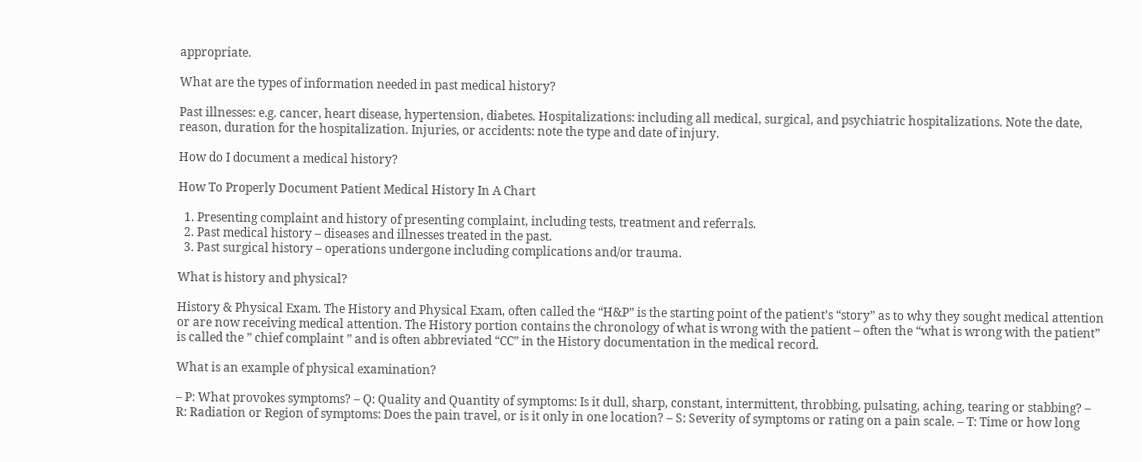appropriate.

What are the types of information needed in past medical history?

Past illnesses: e.g. cancer, heart disease, hypertension, diabetes. Hospitalizations: including all medical, surgical, and psychiatric hospitalizations. Note the date, reason, duration for the hospitalization. Injuries, or accidents: note the type and date of injury.

How do I document a medical history?

How To Properly Document Patient Medical History In A Chart

  1. Presenting complaint and history of presenting complaint, including tests, treatment and referrals.
  2. Past medical history – diseases and illnesses treated in the past.
  3. Past surgical history – operations undergone including complications and/or trauma.

What is history and physical?

History & Physical Exam. The History and Physical Exam, often called the “H&P” is the starting point of the patient’s “story” as to why they sought medical attention or are now receiving medical attention. The History portion contains the chronology of what is wrong with the patient – often the “what is wrong with the patient” is called the ” chief complaint ” and is often abbreviated “CC” in the History documentation in the medical record.

What is an example of physical examination?

– P: What provokes symptoms? – Q: Quality and Quantity of symptoms: Is it dull, sharp, constant, intermittent, throbbing, pulsating, aching, tearing or stabbing? – R: Radiation or Region of symptoms: Does the pain travel, or is it only in one location? – S: Severity of symptoms or rating on a pain scale. – T: Time or how long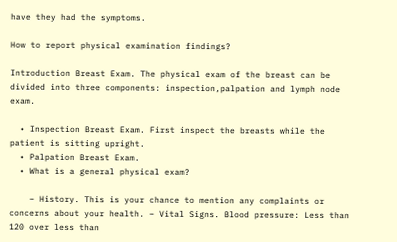have they had the symptoms.

How to report physical examination findings?

Introduction Breast Exam. The physical exam of the breast can be divided into three components: inspection,palpation and lymph node exam.

  • Inspection Breast Exam. First inspect the breasts while the patient is sitting upright.
  • Palpation Breast Exam.
  • What is a general physical exam?

    – History. This is your chance to mention any complaints or concerns about your health. – Vital Signs. Blood pressure: Less than 120 over less than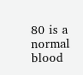80 is a normal blood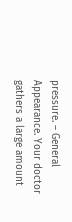pressure. – General Appearance. Your doctor gathers a large amount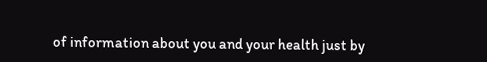of information about you and your health just by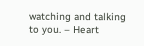watching and talking to you. – Heart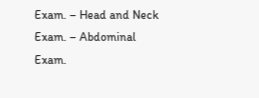Exam. – Head and Neck Exam. – Abdominal Exam.